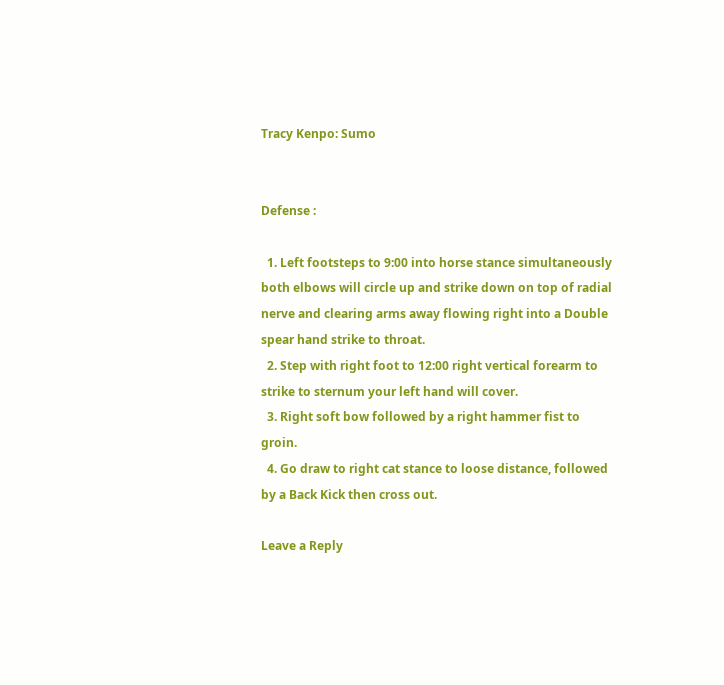Tracy Kenpo: Sumo


Defense :

  1. Left footsteps to 9:00 into horse stance simultaneously both elbows will circle up and strike down on top of radial nerve and clearing arms away flowing right into a Double spear hand strike to throat.
  2. Step with right foot to 12:00 right vertical forearm to strike to sternum your left hand will cover.
  3. Right soft bow followed by a right hammer fist to groin.
  4. Go draw to right cat stance to loose distance, followed by a Back Kick then cross out.

Leave a Reply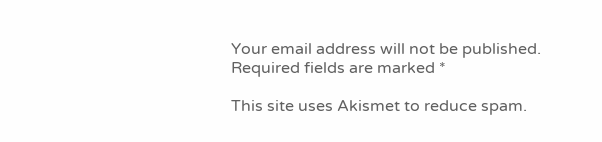Your email address will not be published. Required fields are marked *

This site uses Akismet to reduce spam.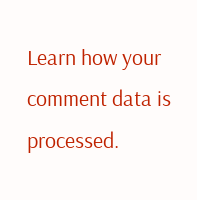Learn how your comment data is processed.